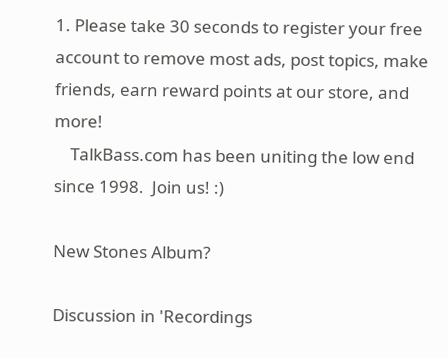1. Please take 30 seconds to register your free account to remove most ads, post topics, make friends, earn reward points at our store, and more!
    TalkBass.com has been uniting the low end since 1998.  Join us! :)

New Stones Album?

Discussion in 'Recordings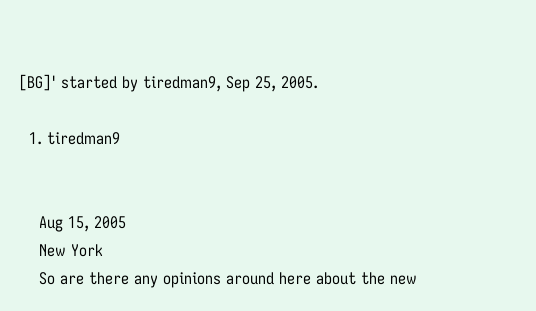[BG]' started by tiredman9, Sep 25, 2005.

  1. tiredman9


    Aug 15, 2005
    New York
    So are there any opinions around here about the new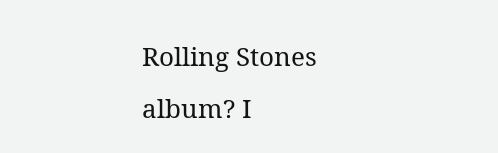Rolling Stones album? I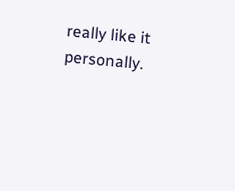really like it personally.